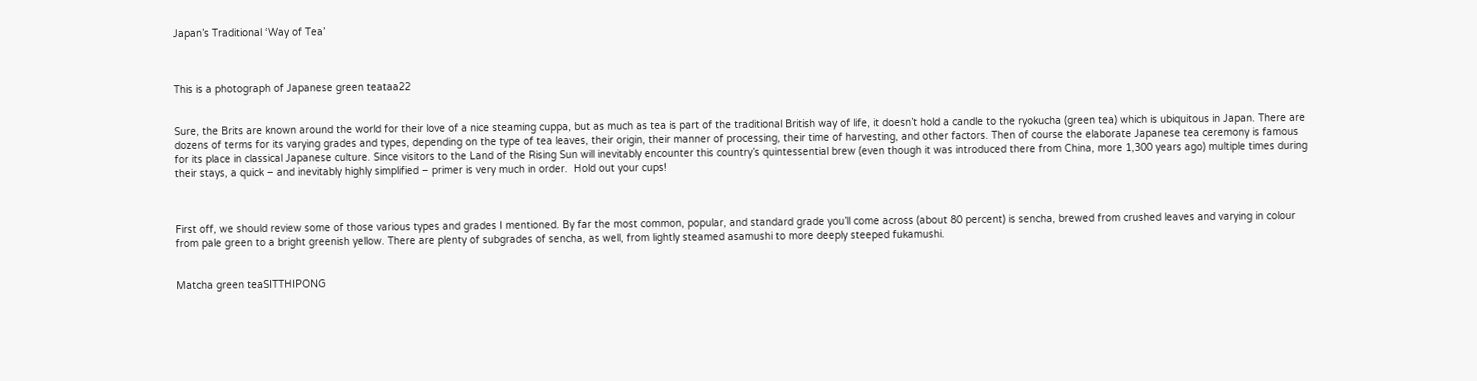Japan’s Traditional ‘Way of Tea’



This is a photograph of Japanese green teataa22


Sure, the Brits are known around the world for their love of a nice steaming cuppa, but as much as tea is part of the traditional British way of life, it doesn’t hold a candle to the ryokucha (green tea) which is ubiquitous in Japan. There are dozens of terms for its varying grades and types, depending on the type of tea leaves, their origin, their manner of processing, their time of harvesting, and other factors. Then of course the elaborate Japanese tea ceremony is famous for its place in classical Japanese culture. Since visitors to the Land of the Rising Sun will inevitably encounter this country’s quintessential brew (even though it was introduced there from China, more 1,300 years ago) multiple times during their stays, a quick – and inevitably highly simplified – primer is very much in order.  Hold out your cups!



First off, we should review some of those various types and grades I mentioned. By far the most common, popular, and standard grade you’ll come across (about 80 percent) is sencha, brewed from crushed leaves and varying in colour from pale green to a bright greenish yellow. There are plenty of subgrades of sencha, as well, from lightly steamed asamushi to more deeply steeped fukamushi.


Matcha green teaSITTHIPONG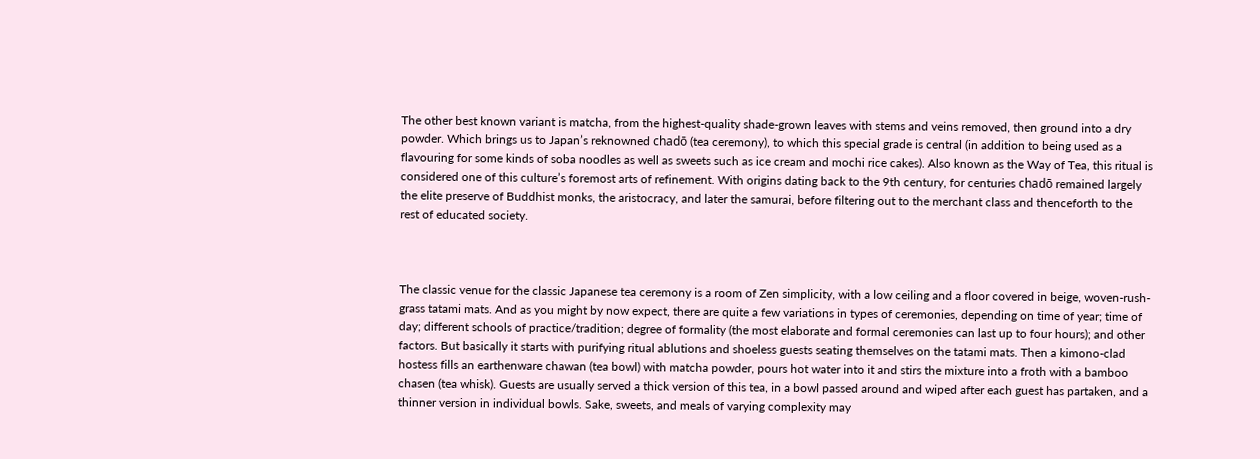The other best known variant is matcha, from the highest-quality shade-grown leaves with stems and veins removed, then ground into a dry powder. Which brings us to Japan’s reknowned chadō (tea ceremony), to which this special grade is central (in addition to being used as a flavouring for some kinds of soba noodles as well as sweets such as ice cream and mochi rice cakes). Also known as the Way of Tea, this ritual is considered one of this culture’s foremost arts of refinement. With origins dating back to the 9th century, for centuries chadō remained largely the elite preserve of Buddhist monks, the aristocracy, and later the samurai, before filtering out to the merchant class and thenceforth to the rest of educated society.



The classic venue for the classic Japanese tea ceremony is a room of Zen simplicity, with a low ceiling and a floor covered in beige, woven-rush-grass tatami mats. And as you might by now expect, there are quite a few variations in types of ceremonies, depending on time of year; time of day; different schools of practice/tradition; degree of formality (the most elaborate and formal ceremonies can last up to four hours); and other factors. But basically it starts with purifying ritual ablutions and shoeless guests seating themselves on the tatami mats. Then a kimono-clad hostess fills an earthenware chawan (tea bowl) with matcha powder, pours hot water into it and stirs the mixture into a froth with a bamboo chasen (tea whisk). Guests are usually served a thick version of this tea, in a bowl passed around and wiped after each guest has partaken, and a thinner version in individual bowls. Sake, sweets, and meals of varying complexity may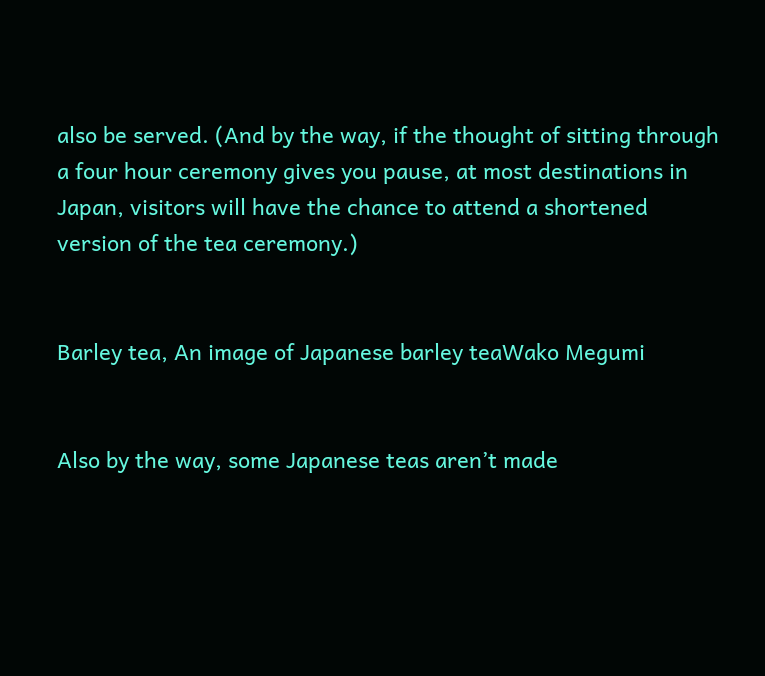also be served. (And by the way, if the thought of sitting through a four hour ceremony gives you pause, at most destinations in Japan, visitors will have the chance to attend a shortened version of the tea ceremony.)


Barley tea, An image of Japanese barley teaWako Megumi


Also by the way, some Japanese teas aren’t made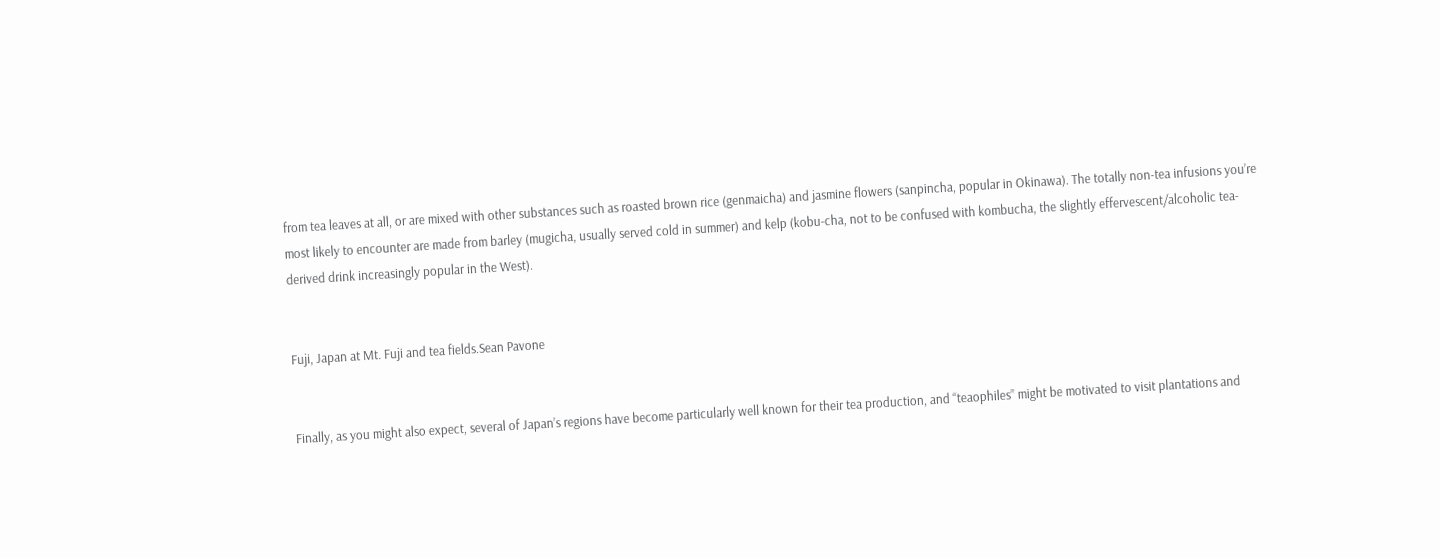from tea leaves at all, or are mixed with other substances such as roasted brown rice (genmaicha) and jasmine flowers (sanpincha, popular in Okinawa). The totally non-tea infusions you’re most likely to encounter are made from barley (mugicha, usually served cold in summer) and kelp (kobu-cha, not to be confused with kombucha, the slightly effervescent/alcoholic tea-derived drink increasingly popular in the West).


Fuji, Japan at Mt. Fuji and tea fields.Sean Pavone


Finally, as you might also expect, several of Japan’s regions have become particularly well known for their tea production, and “teaophiles” might be motivated to visit plantations and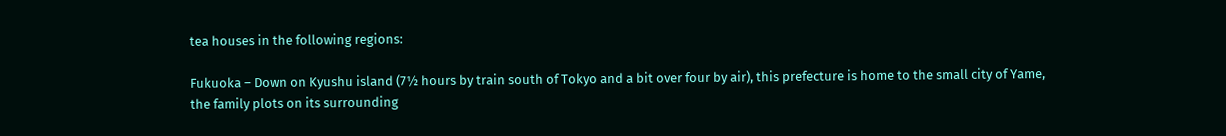tea houses in the following regions:

Fukuoka – Down on Kyushu island (7½ hours by train south of Tokyo and a bit over four by air), this prefecture is home to the small city of Yame, the family plots on its surrounding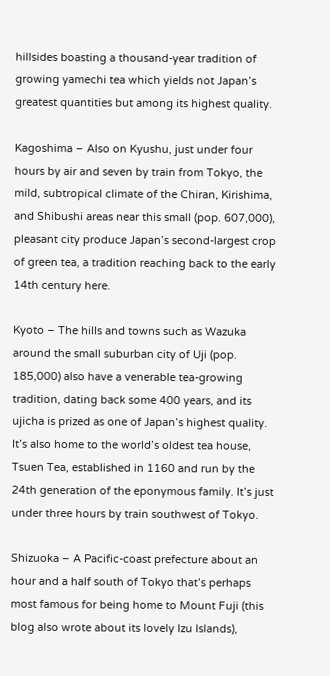hillsides boasting a thousand-year tradition of growing yamechi tea which yields not Japan’s greatest quantities but among its highest quality.

Kagoshima – Also on Kyushu, just under four hours by air and seven by train from Tokyo, the mild, subtropical climate of the Chiran, Kirishima, and Shibushi areas near this small (pop. 607,000), pleasant city produce Japan’s second-largest crop of green tea, a tradition reaching back to the early 14th century here.

Kyoto – The hills and towns such as Wazuka around the small suburban city of Uji (pop. 185,000) also have a venerable tea-growing tradition, dating back some 400 years, and its ujicha is prized as one of Japan’s highest quality. It’s also home to the world’s oldest tea house, Tsuen Tea, established in 1160 and run by the 24th generation of the eponymous family. It’s just under three hours by train southwest of Tokyo.

Shizuoka – A Pacific-coast prefecture about an hour and a half south of Tokyo that’s perhaps most famous for being home to Mount Fuji (this blog also wrote about its lovely Izu Islands),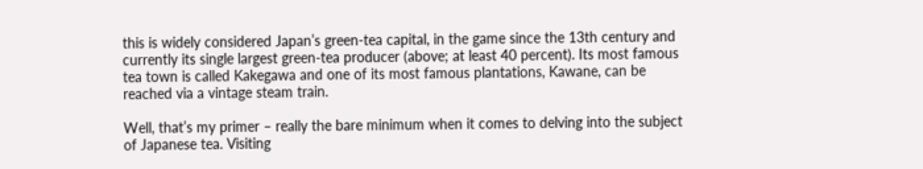this is widely considered Japan’s green-tea capital, in the game since the 13th century and currently its single largest green-tea producer (above; at least 40 percent). Its most famous tea town is called Kakegawa and one of its most famous plantations, Kawane, can be reached via a vintage steam train.

Well, that’s my primer – really the bare minimum when it comes to delving into the subject of Japanese tea. Visiting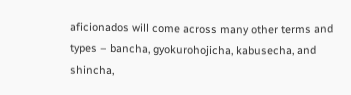aficionados will come across many other terms and types – bancha, gyokurohojicha, kabusecha, and shincha,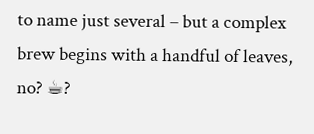to name just several – but a complex brew begins with a handful of leaves, no? ☕?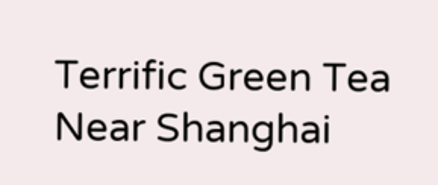Terrific Green Tea Near Shanghai